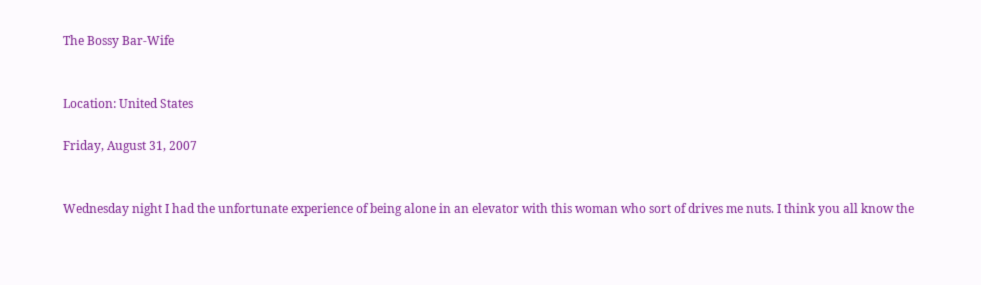The Bossy Bar-Wife


Location: United States

Friday, August 31, 2007


Wednesday night I had the unfortunate experience of being alone in an elevator with this woman who sort of drives me nuts. I think you all know the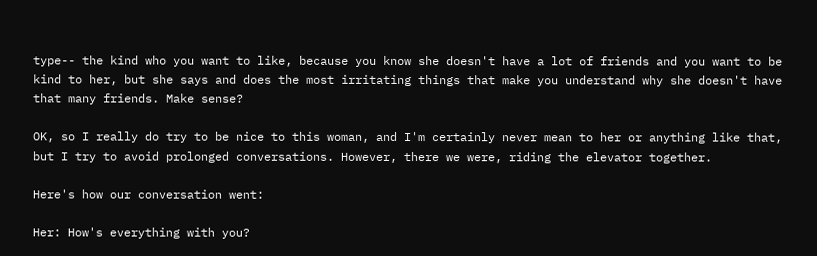type-- the kind who you want to like, because you know she doesn't have a lot of friends and you want to be kind to her, but she says and does the most irritating things that make you understand why she doesn't have that many friends. Make sense?

OK, so I really do try to be nice to this woman, and I'm certainly never mean to her or anything like that, but I try to avoid prolonged conversations. However, there we were, riding the elevator together.

Here's how our conversation went:

Her: How's everything with you?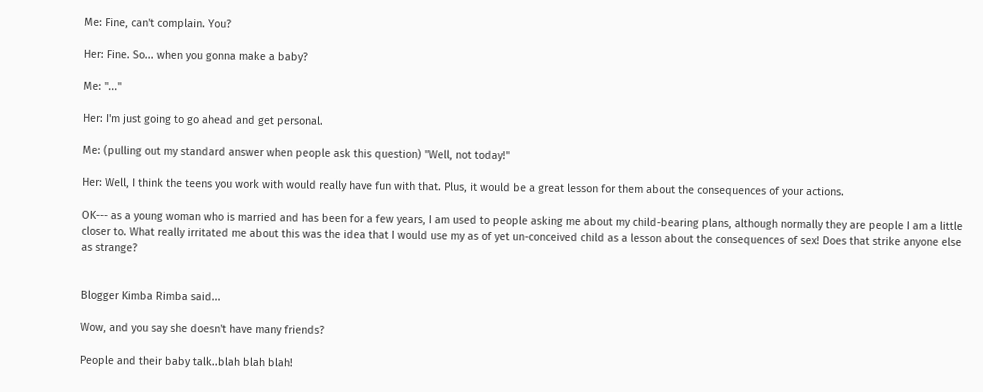Me: Fine, can't complain. You?

Her: Fine. So... when you gonna make a baby?

Me: "..."

Her: I'm just going to go ahead and get personal.

Me: (pulling out my standard answer when people ask this question) "Well, not today!"

Her: Well, I think the teens you work with would really have fun with that. Plus, it would be a great lesson for them about the consequences of your actions.

OK--- as a young woman who is married and has been for a few years, I am used to people asking me about my child-bearing plans, although normally they are people I am a little closer to. What really irritated me about this was the idea that I would use my as of yet un-conceived child as a lesson about the consequences of sex! Does that strike anyone else as strange?


Blogger Kimba Rimba said...

Wow, and you say she doesn't have many friends?

People and their baby talk..blah blah blah!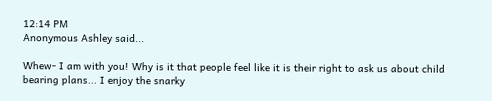12:14 PM
Anonymous Ashley said...

Whew- I am with you! Why is it that people feel like it is their right to ask us about child bearing plans... I enjoy the snarky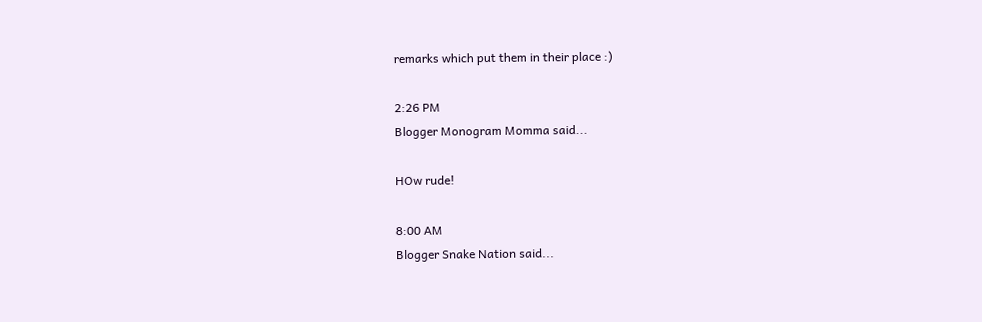remarks which put them in their place :)

2:26 PM
Blogger Monogram Momma said...

HOw rude!

8:00 AM
Blogger Snake Nation said...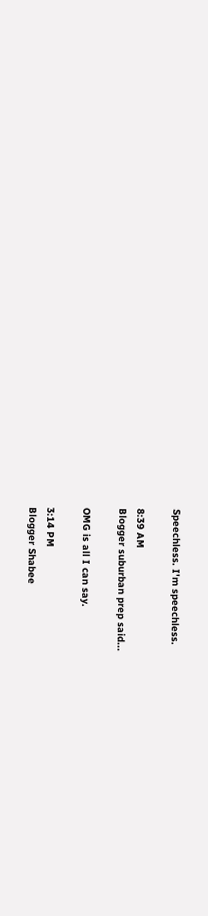Speechless. I'm speechless.

8:39 AM
Blogger suburban prep said...

OMG is all I can say.

3:14 PM
Blogger Shabee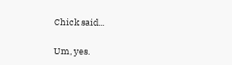Chick said...

Um, yes.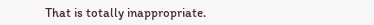That is totally inappropriate.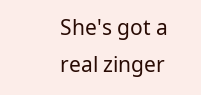She's got a real zinger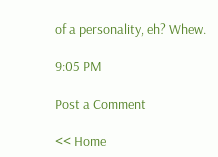of a personality, eh? Whew.

9:05 PM

Post a Comment

<< Home